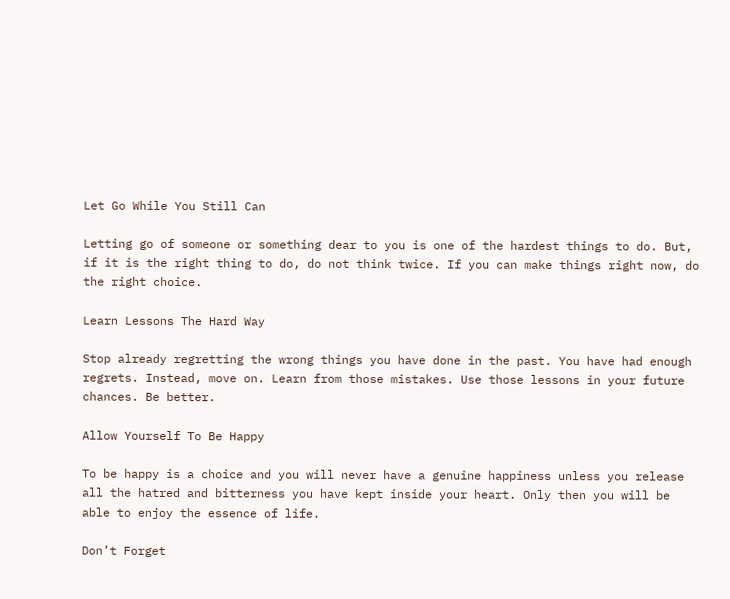Let Go While You Still Can

Letting go of someone or something dear to you is one of the hardest things to do. But, if it is the right thing to do, do not think twice. If you can make things right now, do the right choice.

Learn Lessons The Hard Way

Stop already regretting the wrong things you have done in the past. You have had enough regrets. Instead, move on. Learn from those mistakes. Use those lessons in your future chances. Be better.

Allow Yourself To Be Happy

To be happy is a choice and you will never have a genuine happiness unless you release all the hatred and bitterness you have kept inside your heart. Only then you will be able to enjoy the essence of life.

Don’t Forget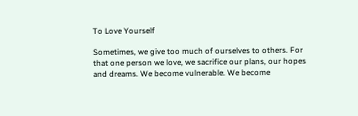To Love Yourself

Sometimes, we give too much of ourselves to others. For that one person we love, we sacrifice our plans, our hopes and dreams. We become vulnerable. We become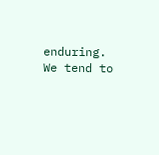enduring. We tend to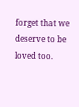forget that we deserve to be loved too.